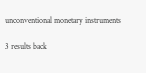unconventional monetary instruments

3 results back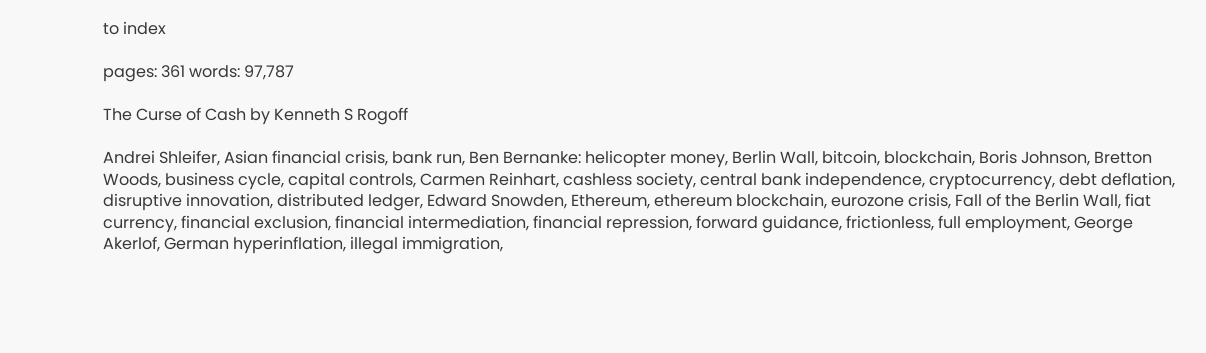to index

pages: 361 words: 97,787

The Curse of Cash by Kenneth S Rogoff

Andrei Shleifer, Asian financial crisis, bank run, Ben Bernanke: helicopter money, Berlin Wall, bitcoin, blockchain, Boris Johnson, Bretton Woods, business cycle, capital controls, Carmen Reinhart, cashless society, central bank independence, cryptocurrency, debt deflation, disruptive innovation, distributed ledger, Edward Snowden, Ethereum, ethereum blockchain, eurozone crisis, Fall of the Berlin Wall, fiat currency, financial exclusion, financial intermediation, financial repression, forward guidance, frictionless, full employment, George Akerlof, German hyperinflation, illegal immigration,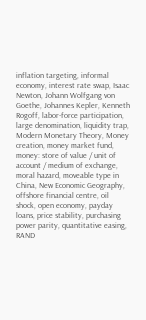inflation targeting, informal economy, interest rate swap, Isaac Newton, Johann Wolfgang von Goethe, Johannes Kepler, Kenneth Rogoff, labor-force participation, large denomination, liquidity trap, Modern Monetary Theory, Money creation, money market fund, money: store of value / unit of account / medium of exchange, moral hazard, moveable type in China, New Economic Geography, offshore financial centre, oil shock, open economy, payday loans, price stability, purchasing power parity, quantitative easing, RAND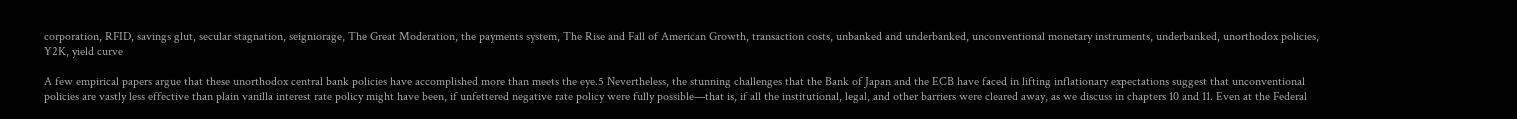corporation, RFID, savings glut, secular stagnation, seigniorage, The Great Moderation, the payments system, The Rise and Fall of American Growth, transaction costs, unbanked and underbanked, unconventional monetary instruments, underbanked, unorthodox policies, Y2K, yield curve

A few empirical papers argue that these unorthodox central bank policies have accomplished more than meets the eye.5 Nevertheless, the stunning challenges that the Bank of Japan and the ECB have faced in lifting inflationary expectations suggest that unconventional policies are vastly less effective than plain vanilla interest rate policy might have been, if unfettered negative rate policy were fully possible—that is, if all the institutional, legal, and other barriers were cleared away, as we discuss in chapters 10 and 11. Even at the Federal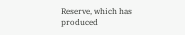Reserve, which has produced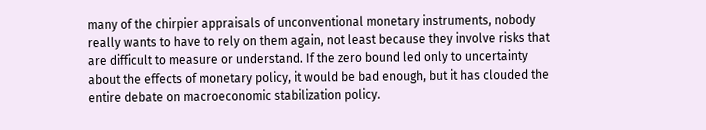many of the chirpier appraisals of unconventional monetary instruments, nobody really wants to have to rely on them again, not least because they involve risks that are difficult to measure or understand. If the zero bound led only to uncertainty about the effects of monetary policy, it would be bad enough, but it has clouded the entire debate on macroeconomic stabilization policy.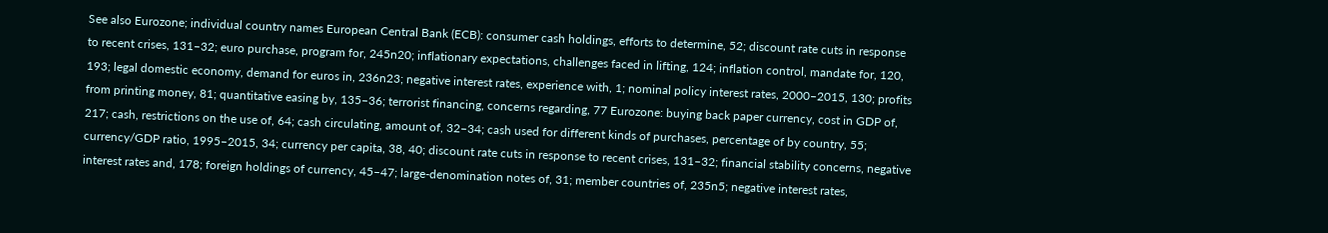See also Eurozone; individual country names European Central Bank (ECB): consumer cash holdings, efforts to determine, 52; discount rate cuts in response to recent crises, 131–32; euro purchase, program for, 245n20; inflationary expectations, challenges faced in lifting, 124; inflation control, mandate for, 120, 193; legal domestic economy, demand for euros in, 236n23; negative interest rates, experience with, 1; nominal policy interest rates, 2000–2015, 130; profits from printing money, 81; quantitative easing by, 135–36; terrorist financing, concerns regarding, 77 Eurozone: buying back paper currency, cost in GDP of, 217; cash, restrictions on the use of, 64; cash circulating, amount of, 32–34; cash used for different kinds of purchases, percentage of by country, 55; currency/GDP ratio, 1995–2015, 34; currency per capita, 38, 40; discount rate cuts in response to recent crises, 131–32; financial stability concerns, negative interest rates and, 178; foreign holdings of currency, 45–47; large-denomination notes of, 31; member countries of, 235n5; negative interest rates,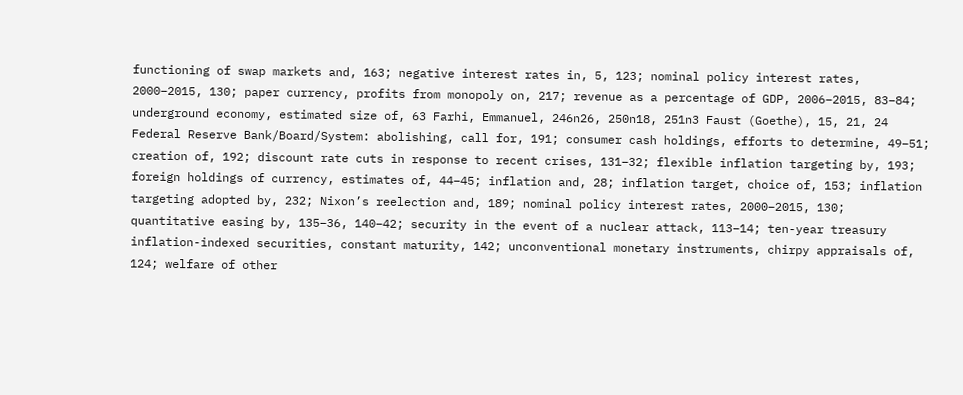functioning of swap markets and, 163; negative interest rates in, 5, 123; nominal policy interest rates, 2000–2015, 130; paper currency, profits from monopoly on, 217; revenue as a percentage of GDP, 2006–2015, 83–84; underground economy, estimated size of, 63 Farhi, Emmanuel, 246n26, 250n18, 251n3 Faust (Goethe), 15, 21, 24 Federal Reserve Bank/Board/System: abolishing, call for, 191; consumer cash holdings, efforts to determine, 49–51; creation of, 192; discount rate cuts in response to recent crises, 131–32; flexible inflation targeting by, 193; foreign holdings of currency, estimates of, 44–45; inflation and, 28; inflation target, choice of, 153; inflation targeting adopted by, 232; Nixon’s reelection and, 189; nominal policy interest rates, 2000–2015, 130; quantitative easing by, 135–36, 140–42; security in the event of a nuclear attack, 113–14; ten-year treasury inflation-indexed securities, constant maturity, 142; unconventional monetary instruments, chirpy appraisals of, 124; welfare of other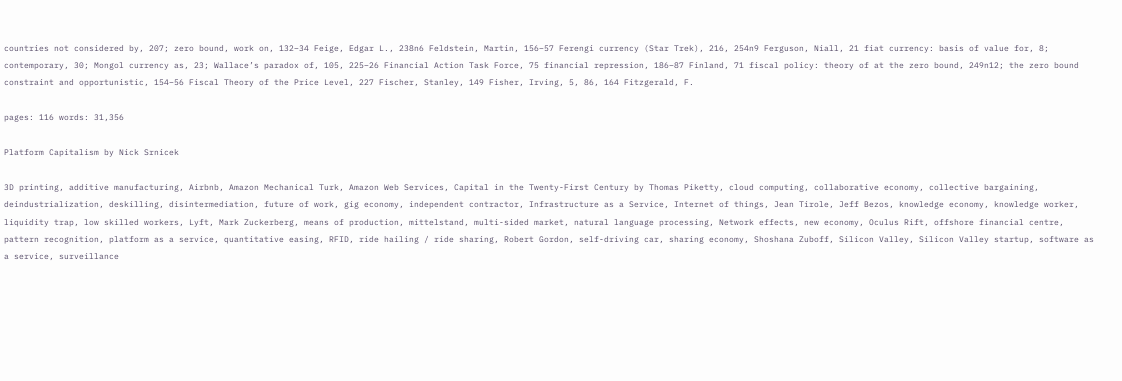countries not considered by, 207; zero bound, work on, 132–34 Feige, Edgar L., 238n6 Feldstein, Martin, 156–57 Ferengi currency (Star Trek), 216, 254n9 Ferguson, Niall, 21 fiat currency: basis of value for, 8; contemporary, 30; Mongol currency as, 23; Wallace’s paradox of, 105, 225–26 Financial Action Task Force, 75 financial repression, 186–87 Finland, 71 fiscal policy: theory of at the zero bound, 249n12; the zero bound constraint and opportunistic, 154–56 Fiscal Theory of the Price Level, 227 Fischer, Stanley, 149 Fisher, Irving, 5, 86, 164 Fitzgerald, F.

pages: 116 words: 31,356

Platform Capitalism by Nick Srnicek

3D printing, additive manufacturing, Airbnb, Amazon Mechanical Turk, Amazon Web Services, Capital in the Twenty-First Century by Thomas Piketty, cloud computing, collaborative economy, collective bargaining, deindustrialization, deskilling, disintermediation, future of work, gig economy, independent contractor, Infrastructure as a Service, Internet of things, Jean Tirole, Jeff Bezos, knowledge economy, knowledge worker, liquidity trap, low skilled workers, Lyft, Mark Zuckerberg, means of production, mittelstand, multi-sided market, natural language processing, Network effects, new economy, Oculus Rift, offshore financial centre, pattern recognition, platform as a service, quantitative easing, RFID, ride hailing / ride sharing, Robert Gordon, self-driving car, sharing economy, Shoshana Zuboff, Silicon Valley, Silicon Valley startup, software as a service, surveillance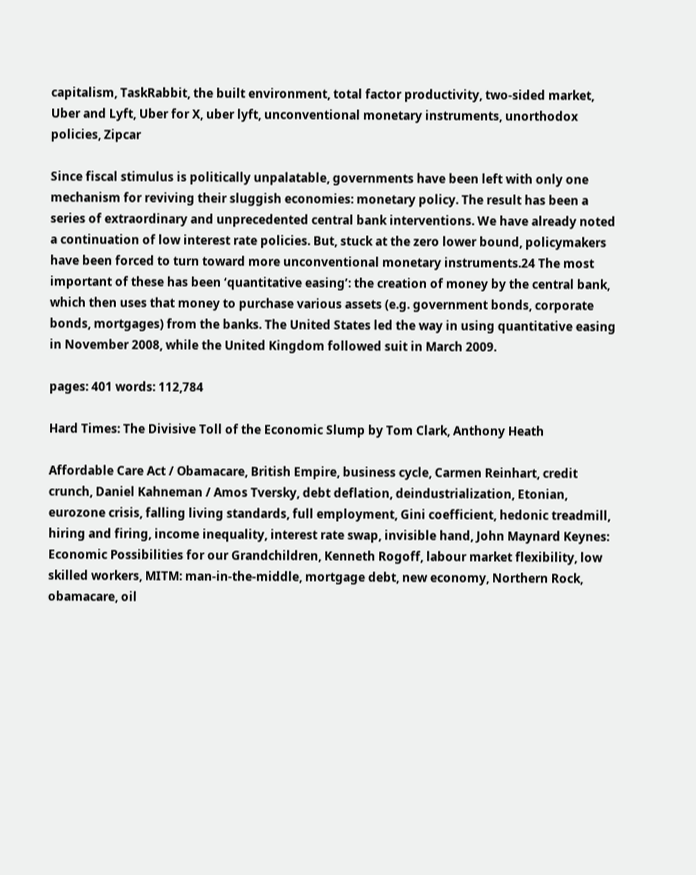capitalism, TaskRabbit, the built environment, total factor productivity, two-sided market, Uber and Lyft, Uber for X, uber lyft, unconventional monetary instruments, unorthodox policies, Zipcar

Since fiscal stimulus is politically unpalatable, governments have been left with only one mechanism for reviving their sluggish economies: monetary policy. The result has been a series of extraordinary and unprecedented central bank interventions. We have already noted a continuation of low interest rate policies. But, stuck at the zero lower bound, policymakers have been forced to turn toward more unconventional monetary instruments.24 The most important of these has been ‘quantitative easing’: the creation of money by the central bank, which then uses that money to purchase various assets (e.g. government bonds, corporate bonds, mortgages) from the banks. The United States led the way in using quantitative easing in November 2008, while the United Kingdom followed suit in March 2009.

pages: 401 words: 112,784

Hard Times: The Divisive Toll of the Economic Slump by Tom Clark, Anthony Heath

Affordable Care Act / Obamacare, British Empire, business cycle, Carmen Reinhart, credit crunch, Daniel Kahneman / Amos Tversky, debt deflation, deindustrialization, Etonian, eurozone crisis, falling living standards, full employment, Gini coefficient, hedonic treadmill, hiring and firing, income inequality, interest rate swap, invisible hand, John Maynard Keynes: Economic Possibilities for our Grandchildren, Kenneth Rogoff, labour market flexibility, low skilled workers, MITM: man-in-the-middle, mortgage debt, new economy, Northern Rock, obamacare, oil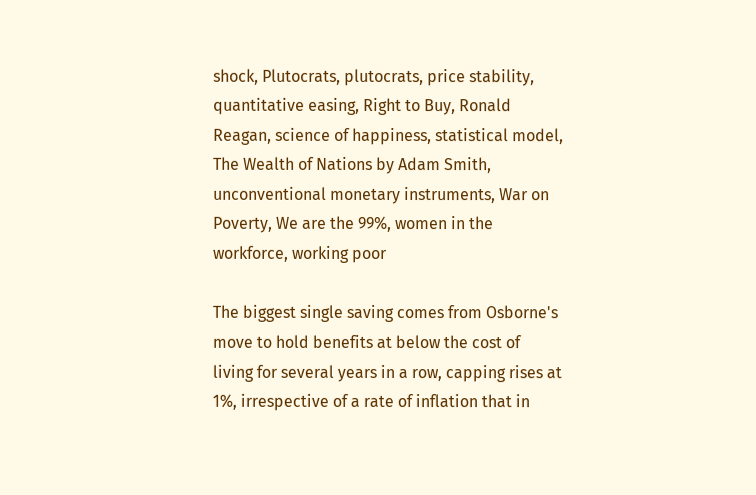shock, Plutocrats, plutocrats, price stability, quantitative easing, Right to Buy, Ronald Reagan, science of happiness, statistical model, The Wealth of Nations by Adam Smith, unconventional monetary instruments, War on Poverty, We are the 99%, women in the workforce, working poor

The biggest single saving comes from Osborne's move to hold benefits at below the cost of living for several years in a row, capping rises at 1%, irrespective of a rate of inflation that in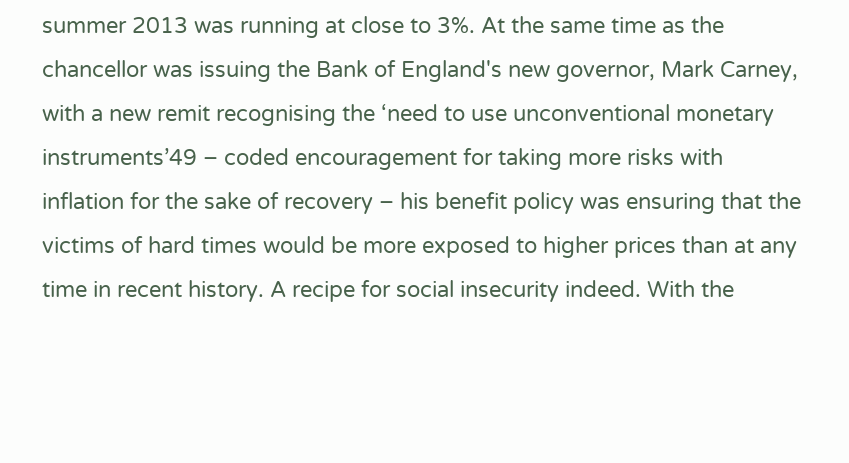summer 2013 was running at close to 3%. At the same time as the chancellor was issuing the Bank of England's new governor, Mark Carney, with a new remit recognising the ‘need to use unconventional monetary instruments’49 – coded encouragement for taking more risks with inflation for the sake of recovery – his benefit policy was ensuring that the victims of hard times would be more exposed to higher prices than at any time in recent history. A recipe for social insecurity indeed. With the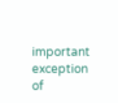important exception of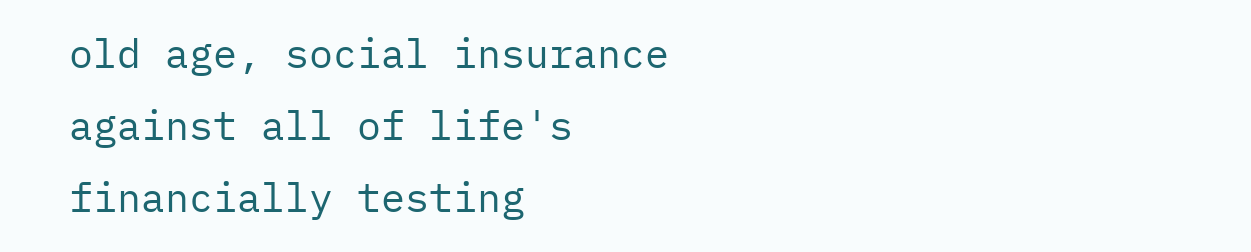old age, social insurance against all of life's financially testing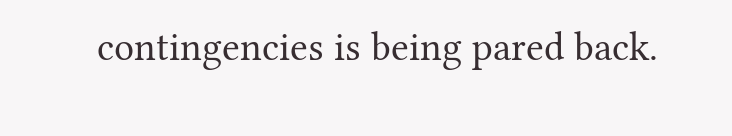contingencies is being pared back.